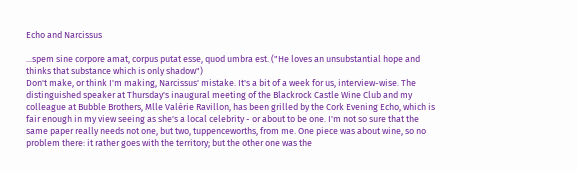Echo and Narcissus

...spem sine corpore amat, corpus putat esse, quod umbra est. ("He loves an unsubstantial hope and thinks that substance which is only shadow")
Don't make, or think I'm making, Narcissus' mistake. It's a bit of a week for us, interview-wise. The distinguished speaker at Thursday's inaugural meeting of the Blackrock Castle Wine Club and my colleague at Bubble Brothers, Mlle Valérie Ravillon, has been grilled by the Cork Evening Echo, which is fair enough in my view seeing as she's a local celebrity - or about to be one. I'm not so sure that the same paper really needs not one, but two, tuppenceworths, from me. One piece was about wine, so no problem there: it rather goes with the territory; but the other one was the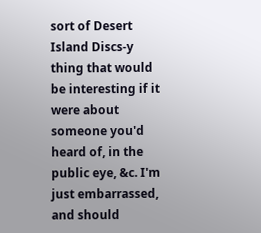sort of Desert Island Discs-y thing that would be interesting if it were about someone you'd heard of, in the public eye, &c. I'm just embarrassed, and should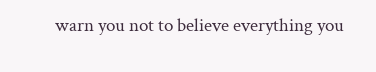warn you not to believe everything you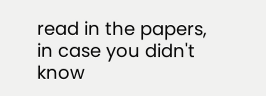read in the papers, in case you didn't know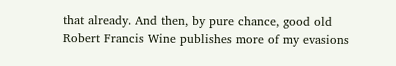that already. And then, by pure chance, good old Robert Francis Wine publishes more of my evasions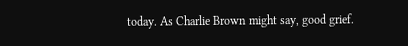today. As Charlie Brown might say, good grief.